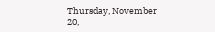Thursday, November 20,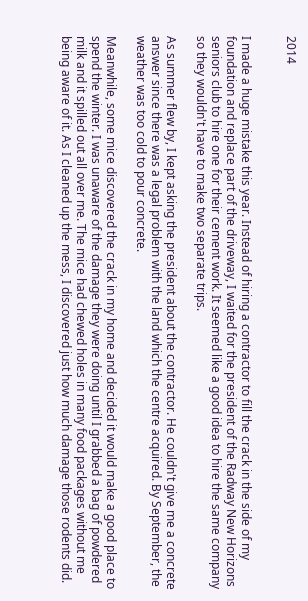2014


I made a huge mistake this year. Instead of hiring a contractor to fill the crack in the side of my foundation and replace part of the driveway, I waited for the president of the Radway New Horizons seniors club to hire one for their cement work. It seemed like a good idea to hire the same company so they wouldn't have to make two separate trips.

As summer flew by, I kept asking the president about the contractor. He couldn't give me a concrete answer since there was a legal problem with the land which the centre acquired. By September, the weather was too cold to pour concrete.

Meanwhile, some mice discovered the crack in my home and decided it would make a good place to spend the winter. I was unaware of the damage they were doing until I grabbed a bag of powdered milk and it spilled out all over me. The mice had chewed holes in many food packages without me being aware of it. As I cleaned up the mess, I discovered just how much damage those rodents did.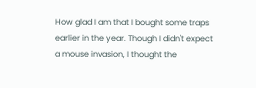How glad I am that I bought some traps earlier in the year. Though I didn't expect a mouse invasion, I thought the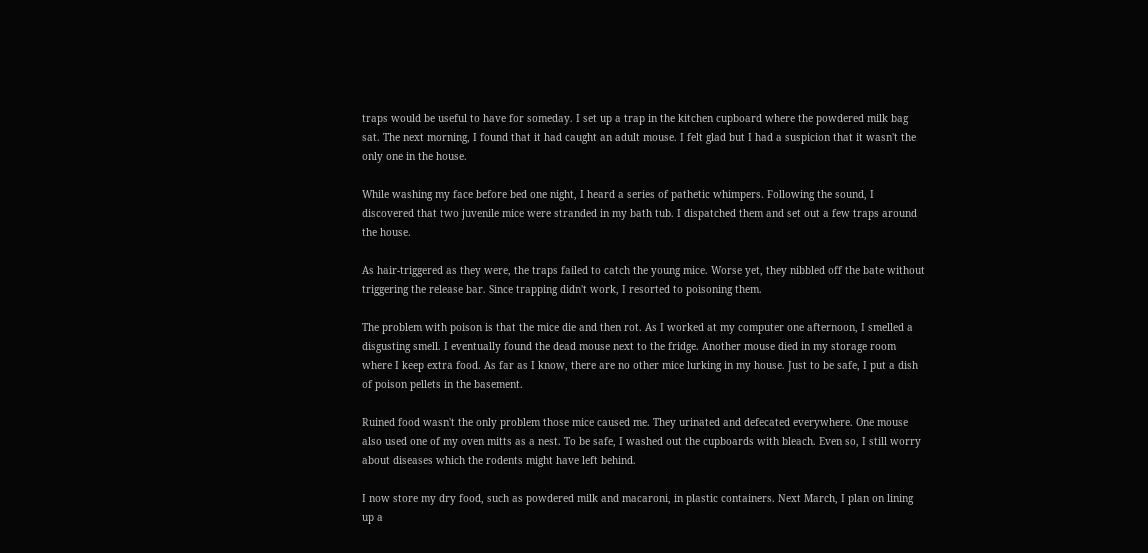traps would be useful to have for someday. I set up a trap in the kitchen cupboard where the powdered milk bag sat. The next morning, I found that it had caught an adult mouse. I felt glad but I had a suspicion that it wasn't the only one in the house.

While washing my face before bed one night, I heard a series of pathetic whimpers. Following the sound, I discovered that two juvenile mice were stranded in my bath tub. I dispatched them and set out a few traps around the house.

As hair-triggered as they were, the traps failed to catch the young mice. Worse yet, they nibbled off the bate without triggering the release bar. Since trapping didn't work, I resorted to poisoning them.

The problem with poison is that the mice die and then rot. As I worked at my computer one afternoon, I smelled a disgusting smell. I eventually found the dead mouse next to the fridge. Another mouse died in my storage room where I keep extra food. As far as I know, there are no other mice lurking in my house. Just to be safe, I put a dish of poison pellets in the basement.

Ruined food wasn't the only problem those mice caused me. They urinated and defecated everywhere. One mouse also used one of my oven mitts as a nest. To be safe, I washed out the cupboards with bleach. Even so, I still worry about diseases which the rodents might have left behind.

I now store my dry food, such as powdered milk and macaroni, in plastic containers. Next March, I plan on lining up a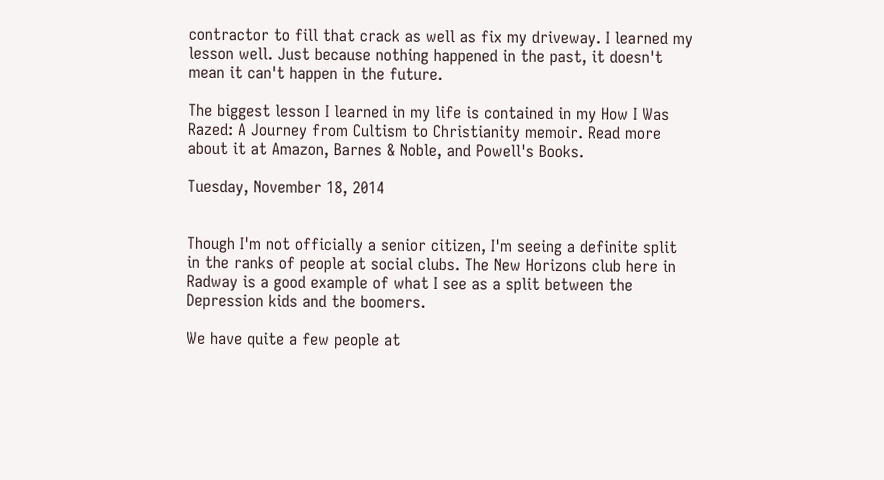contractor to fill that crack as well as fix my driveway. I learned my lesson well. Just because nothing happened in the past, it doesn't mean it can't happen in the future.

The biggest lesson I learned in my life is contained in my How I Was Razed: A Journey from Cultism to Christianity memoir. Read more about it at Amazon, Barnes & Noble, and Powell's Books.

Tuesday, November 18, 2014


Though I'm not officially a senior citizen, I'm seeing a definite split in the ranks of people at social clubs. The New Horizons club here in Radway is a good example of what I see as a split between the Depression kids and the boomers.

We have quite a few people at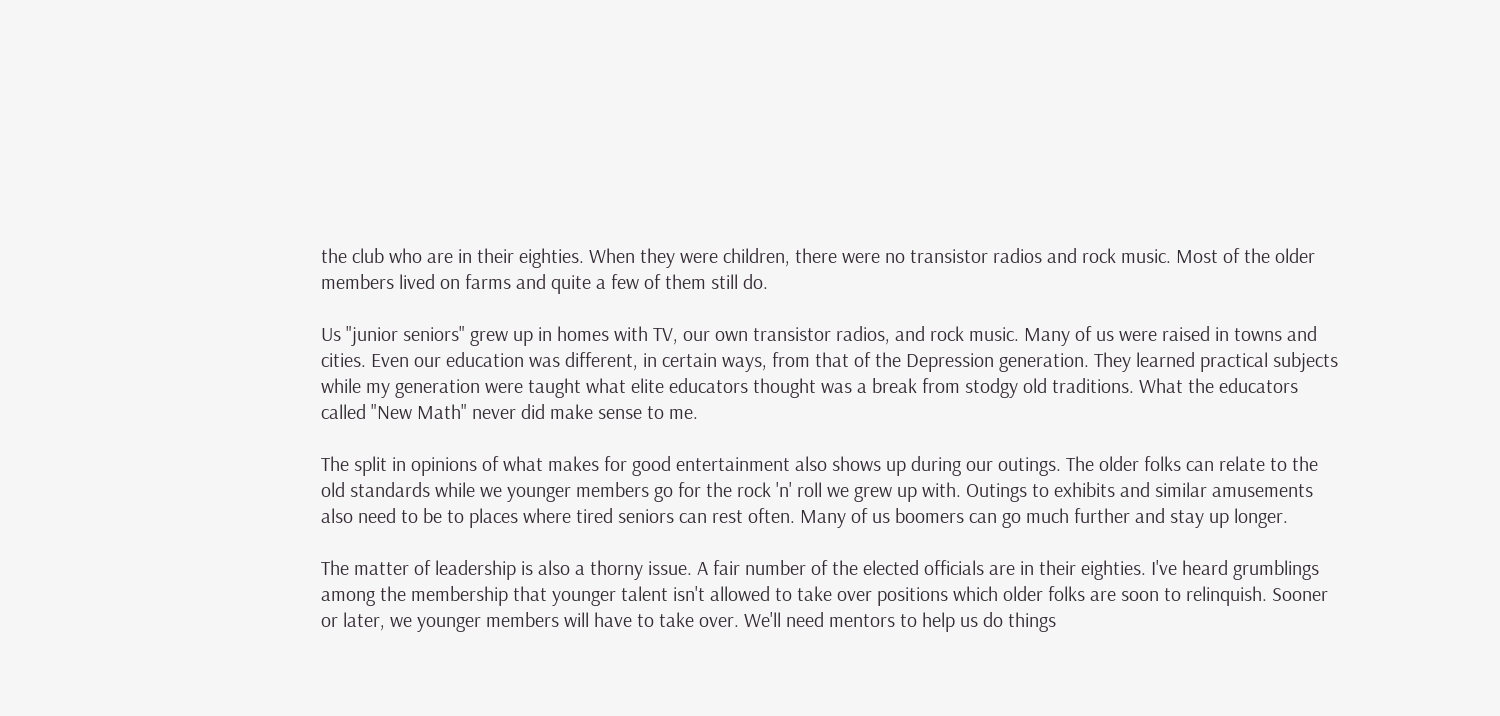the club who are in their eighties. When they were children, there were no transistor radios and rock music. Most of the older members lived on farms and quite a few of them still do.

Us "junior seniors" grew up in homes with TV, our own transistor radios, and rock music. Many of us were raised in towns and cities. Even our education was different, in certain ways, from that of the Depression generation. They learned practical subjects while my generation were taught what elite educators thought was a break from stodgy old traditions. What the educators called "New Math" never did make sense to me.

The split in opinions of what makes for good entertainment also shows up during our outings. The older folks can relate to the old standards while we younger members go for the rock 'n' roll we grew up with. Outings to exhibits and similar amusements also need to be to places where tired seniors can rest often. Many of us boomers can go much further and stay up longer.

The matter of leadership is also a thorny issue. A fair number of the elected officials are in their eighties. I've heard grumblings among the membership that younger talent isn't allowed to take over positions which older folks are soon to relinquish. Sooner or later, we younger members will have to take over. We'll need mentors to help us do things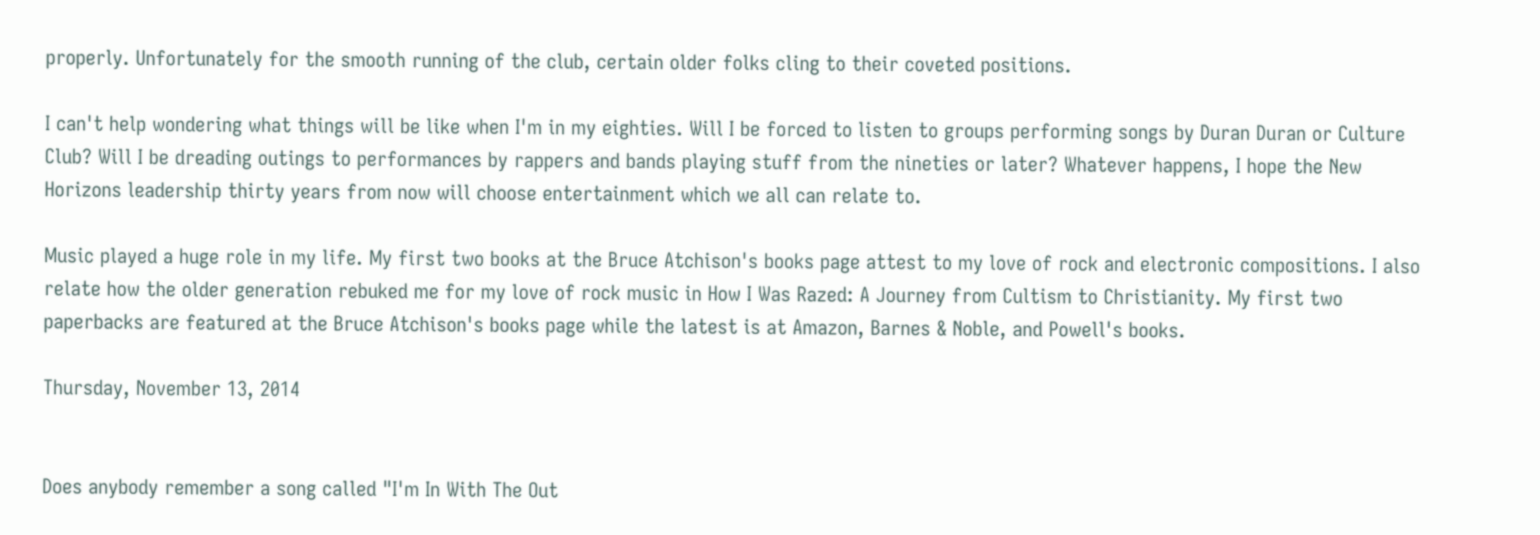properly. Unfortunately for the smooth running of the club, certain older folks cling to their coveted positions.

I can't help wondering what things will be like when I'm in my eighties. Will I be forced to listen to groups performing songs by Duran Duran or Culture Club? Will I be dreading outings to performances by rappers and bands playing stuff from the nineties or later? Whatever happens, I hope the New Horizons leadership thirty years from now will choose entertainment which we all can relate to.

Music played a huge role in my life. My first two books at the Bruce Atchison's books page attest to my love of rock and electronic compositions. I also relate how the older generation rebuked me for my love of rock music in How I Was Razed: A Journey from Cultism to Christianity. My first two paperbacks are featured at the Bruce Atchison's books page while the latest is at Amazon, Barnes & Noble, and Powell's books.

Thursday, November 13, 2014


Does anybody remember a song called "I'm In With The Out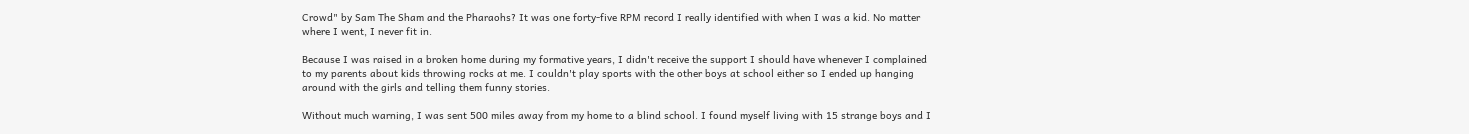Crowd" by Sam The Sham and the Pharaohs? It was one forty-five RPM record I really identified with when I was a kid. No matter where I went, I never fit in.

Because I was raised in a broken home during my formative years, I didn't receive the support I should have whenever I complained to my parents about kids throwing rocks at me. I couldn't play sports with the other boys at school either so I ended up hanging around with the girls and telling them funny stories.

Without much warning, I was sent 500 miles away from my home to a blind school. I found myself living with 15 strange boys and I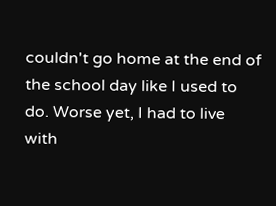couldn't go home at the end of the school day like I used to do. Worse yet, I had to live with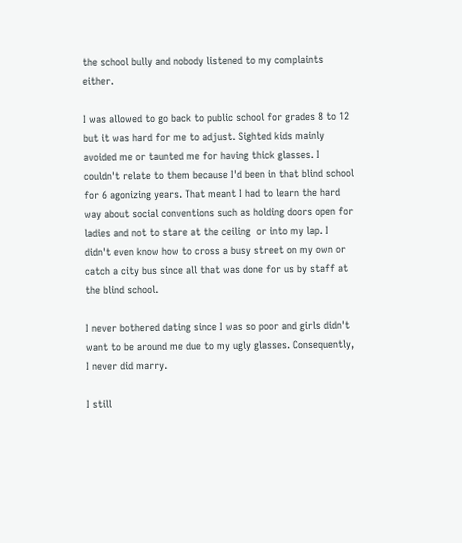the school bully and nobody listened to my complaints either.

I was allowed to go back to public school for grades 8 to 12 but it was hard for me to adjust. Sighted kids mainly avoided me or taunted me for having thick glasses. I couldn't relate to them because I'd been in that blind school for 6 agonizing years. That meant I had to learn the hard way about social conventions such as holding doors open for ladies and not to stare at the ceiling  or into my lap. I didn't even know how to cross a busy street on my own or catch a city bus since all that was done for us by staff at the blind school.

I never bothered dating since I was so poor and girls didn't want to be around me due to my ugly glasses. Consequently, I never did marry.

I still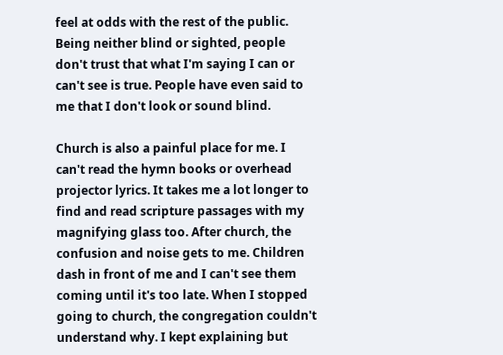feel at odds with the rest of the public. Being neither blind or sighted, people don't trust that what I'm saying I can or can't see is true. People have even said to me that I don't look or sound blind.

Church is also a painful place for me. I can't read the hymn books or overhead projector lyrics. It takes me a lot longer to find and read scripture passages with my magnifying glass too. After church, the confusion and noise gets to me. Children dash in front of me and I can't see them coming until it's too late. When I stopped going to church, the congregation couldn't understand why. I kept explaining but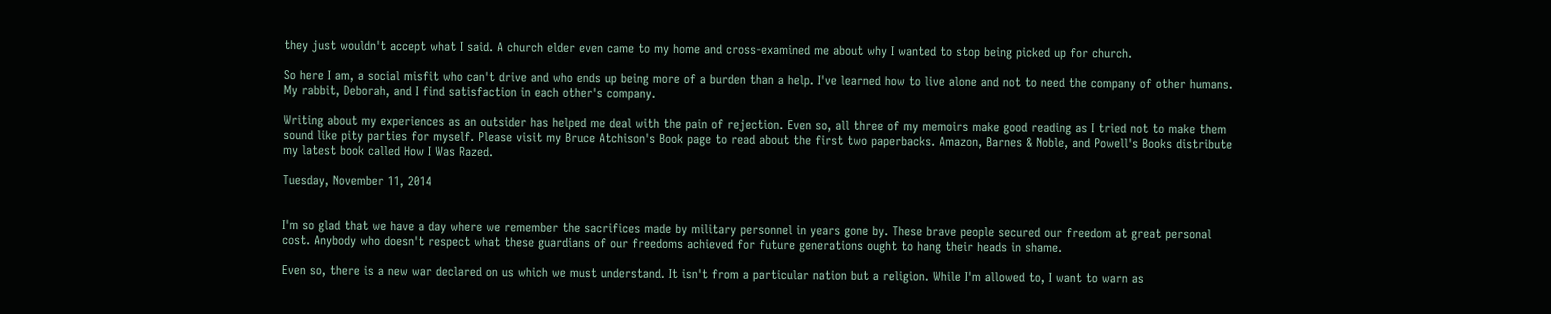they just wouldn't accept what I said. A church elder even came to my home and cross-examined me about why I wanted to stop being picked up for church.

So here I am, a social misfit who can't drive and who ends up being more of a burden than a help. I've learned how to live alone and not to need the company of other humans. My rabbit, Deborah, and I find satisfaction in each other's company.

Writing about my experiences as an outsider has helped me deal with the pain of rejection. Even so, all three of my memoirs make good reading as I tried not to make them sound like pity parties for myself. Please visit my Bruce Atchison's Book page to read about the first two paperbacks. Amazon, Barnes & Noble, and Powell's Books distribute my latest book called How I Was Razed.

Tuesday, November 11, 2014


I'm so glad that we have a day where we remember the sacrifices made by military personnel in years gone by. These brave people secured our freedom at great personal cost. Anybody who doesn't respect what these guardians of our freedoms achieved for future generations ought to hang their heads in shame.

Even so, there is a new war declared on us which we must understand. It isn't from a particular nation but a religion. While I'm allowed to, I want to warn as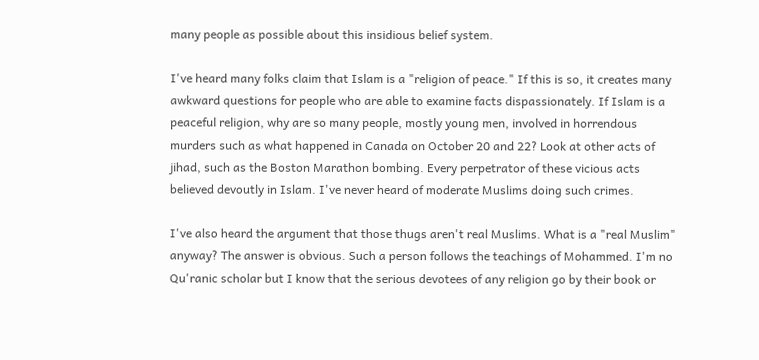many people as possible about this insidious belief system.

I've heard many folks claim that Islam is a "religion of peace." If this is so, it creates many awkward questions for people who are able to examine facts dispassionately. If Islam is a peaceful religion, why are so many people, mostly young men, involved in horrendous murders such as what happened in Canada on October 20 and 22? Look at other acts of jihad, such as the Boston Marathon bombing. Every perpetrator of these vicious acts believed devoutly in Islam. I've never heard of moderate Muslims doing such crimes.

I've also heard the argument that those thugs aren't real Muslims. What is a "real Muslim" anyway? The answer is obvious. Such a person follows the teachings of Mohammed. I'm no Qu'ranic scholar but I know that the serious devotees of any religion go by their book or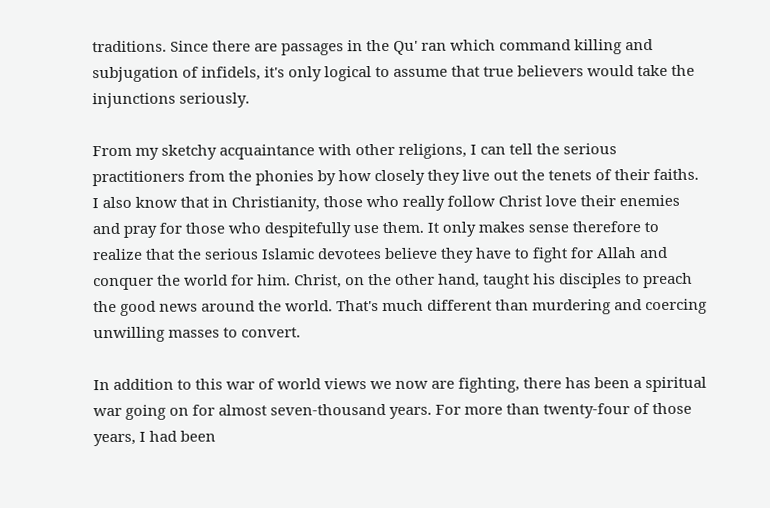traditions. Since there are passages in the Qu' ran which command killing and subjugation of infidels, it's only logical to assume that true believers would take the injunctions seriously.

From my sketchy acquaintance with other religions, I can tell the serious practitioners from the phonies by how closely they live out the tenets of their faiths. I also know that in Christianity, those who really follow Christ love their enemies and pray for those who despitefully use them. It only makes sense therefore to realize that the serious Islamic devotees believe they have to fight for Allah and conquer the world for him. Christ, on the other hand, taught his disciples to preach the good news around the world. That's much different than murdering and coercing unwilling masses to convert.

In addition to this war of world views we now are fighting, there has been a spiritual war going on for almost seven-thousand years. For more than twenty-four of those years, I had been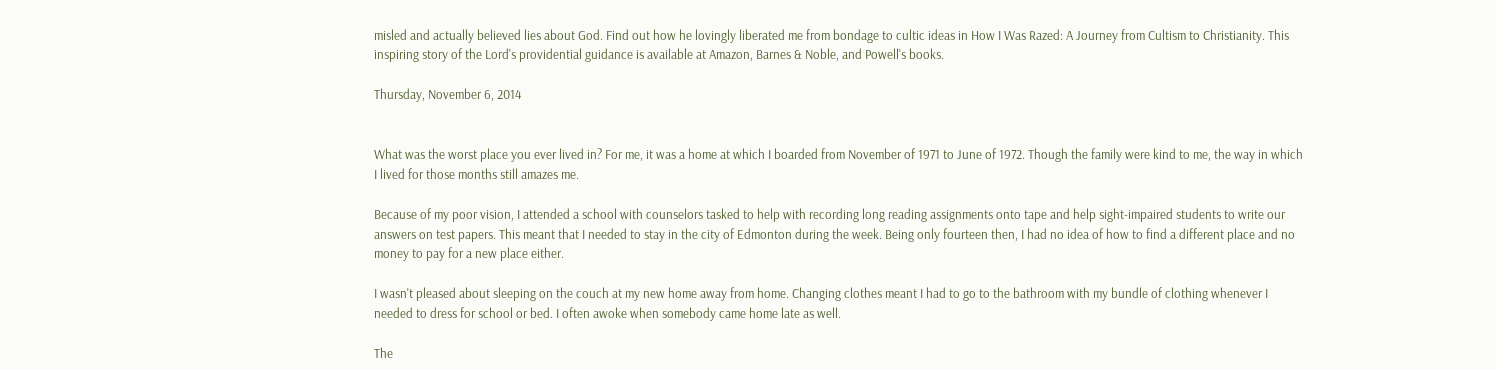misled and actually believed lies about God. Find out how he lovingly liberated me from bondage to cultic ideas in How I Was Razed: A Journey from Cultism to Christianity. This inspiring story of the Lord's providential guidance is available at Amazon, Barnes & Noble, and Powell's books.

Thursday, November 6, 2014


What was the worst place you ever lived in? For me, it was a home at which I boarded from November of 1971 to June of 1972. Though the family were kind to me, the way in which I lived for those months still amazes me.

Because of my poor vision, I attended a school with counselors tasked to help with recording long reading assignments onto tape and help sight-impaired students to write our answers on test papers. This meant that I needed to stay in the city of Edmonton during the week. Being only fourteen then, I had no idea of how to find a different place and no money to pay for a new place either.

I wasn't pleased about sleeping on the couch at my new home away from home. Changing clothes meant I had to go to the bathroom with my bundle of clothing whenever I needed to dress for school or bed. I often awoke when somebody came home late as well.

The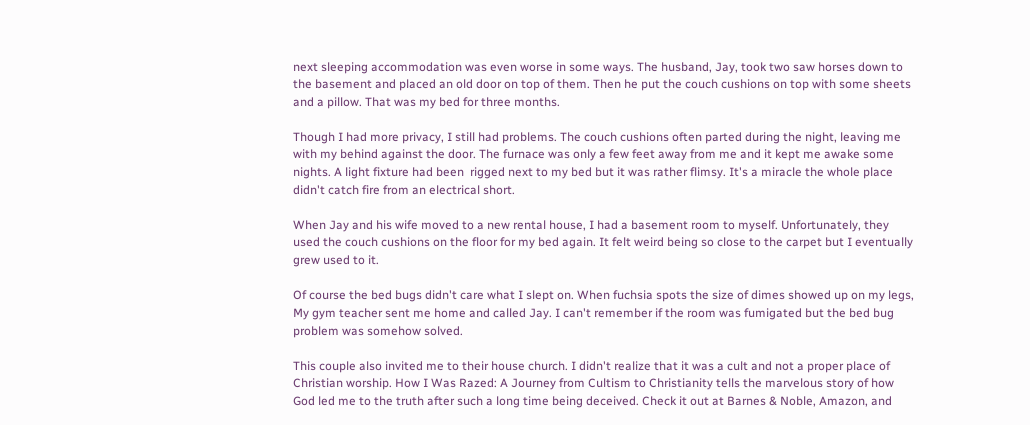next sleeping accommodation was even worse in some ways. The husband, Jay, took two saw horses down to the basement and placed an old door on top of them. Then he put the couch cushions on top with some sheets and a pillow. That was my bed for three months.

Though I had more privacy, I still had problems. The couch cushions often parted during the night, leaving me with my behind against the door. The furnace was only a few feet away from me and it kept me awake some nights. A light fixture had been  rigged next to my bed but it was rather flimsy. It's a miracle the whole place didn't catch fire from an electrical short.

When Jay and his wife moved to a new rental house, I had a basement room to myself. Unfortunately, they used the couch cushions on the floor for my bed again. It felt weird being so close to the carpet but I eventually grew used to it.

Of course the bed bugs didn't care what I slept on. When fuchsia spots the size of dimes showed up on my legs, My gym teacher sent me home and called Jay. I can't remember if the room was fumigated but the bed bug problem was somehow solved.

This couple also invited me to their house church. I didn't realize that it was a cult and not a proper place of Christian worship. How I Was Razed: A Journey from Cultism to Christianity tells the marvelous story of how God led me to the truth after such a long time being deceived. Check it out at Barnes & Noble, Amazon, and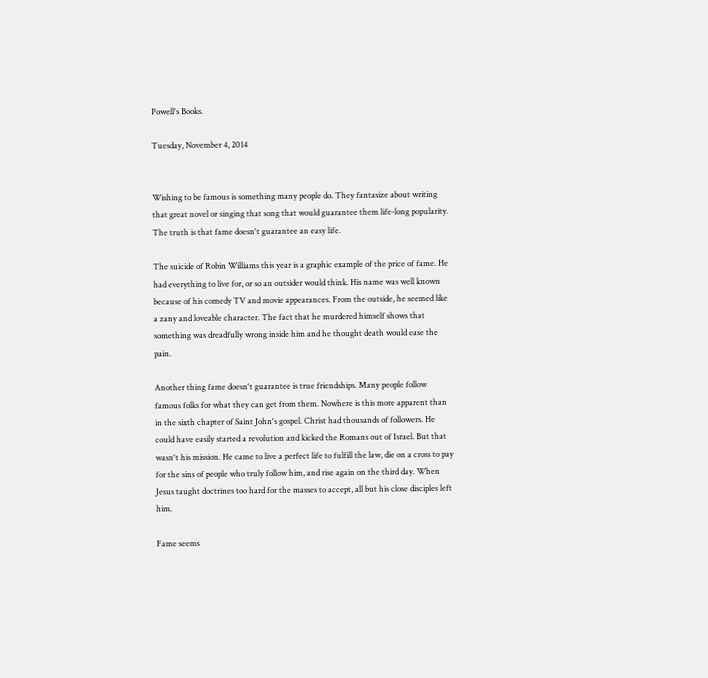Powell's Books.

Tuesday, November 4, 2014


Wishing to be famous is something many people do. They fantasize about writing that great novel or singing that song that would guarantee them life-long popularity. The truth is that fame doesn't guarantee an easy life.

The suicide of Robin Williams this year is a graphic example of the price of fame. He had everything to live for, or so an outsider would think. His name was well known because of his comedy TV and movie appearances. From the outside, he seemed like a zany and loveable character. The fact that he murdered himself shows that something was dreadfully wrong inside him and he thought death would ease the pain.

Another thing fame doesn't guarantee is true friendships. Many people follow famous folks for what they can get from them. Nowhere is this more apparent than in the sixth chapter of Saint John's gospel. Christ had thousands of followers. He could have easily started a revolution and kicked the Romans out of Israel. But that wasn't his mission. He came to live a perfect life to fulfill the law, die on a cross to pay for the sins of people who truly follow him, and rise again on the third day. When Jesus taught doctrines too hard for the masses to accept, all but his close disciples left him.

Fame seems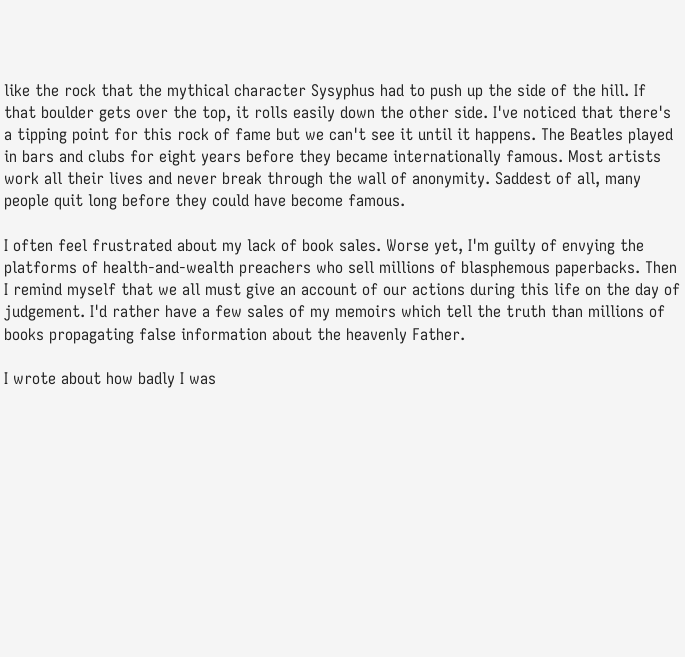like the rock that the mythical character Sysyphus had to push up the side of the hill. If that boulder gets over the top, it rolls easily down the other side. I've noticed that there's a tipping point for this rock of fame but we can't see it until it happens. The Beatles played in bars and clubs for eight years before they became internationally famous. Most artists work all their lives and never break through the wall of anonymity. Saddest of all, many people quit long before they could have become famous.

I often feel frustrated about my lack of book sales. Worse yet, I'm guilty of envying the platforms of health-and-wealth preachers who sell millions of blasphemous paperbacks. Then I remind myself that we all must give an account of our actions during this life on the day of judgement. I'd rather have a few sales of my memoirs which tell the truth than millions of books propagating false information about the heavenly Father.

I wrote about how badly I was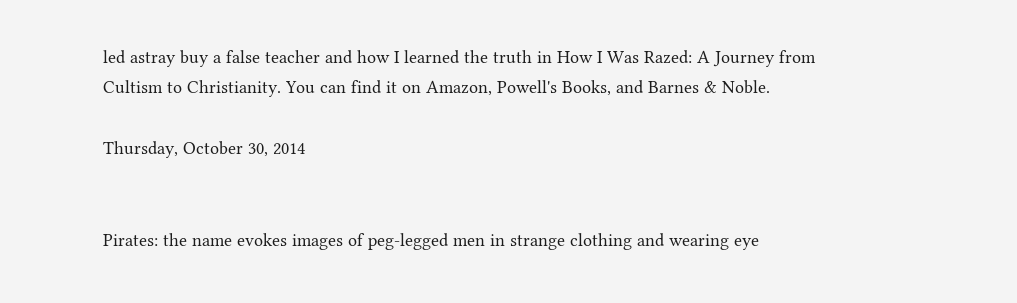led astray buy a false teacher and how I learned the truth in How I Was Razed: A Journey from Cultism to Christianity. You can find it on Amazon, Powell's Books, and Barnes & Noble.

Thursday, October 30, 2014


Pirates: the name evokes images of peg-legged men in strange clothing and wearing eye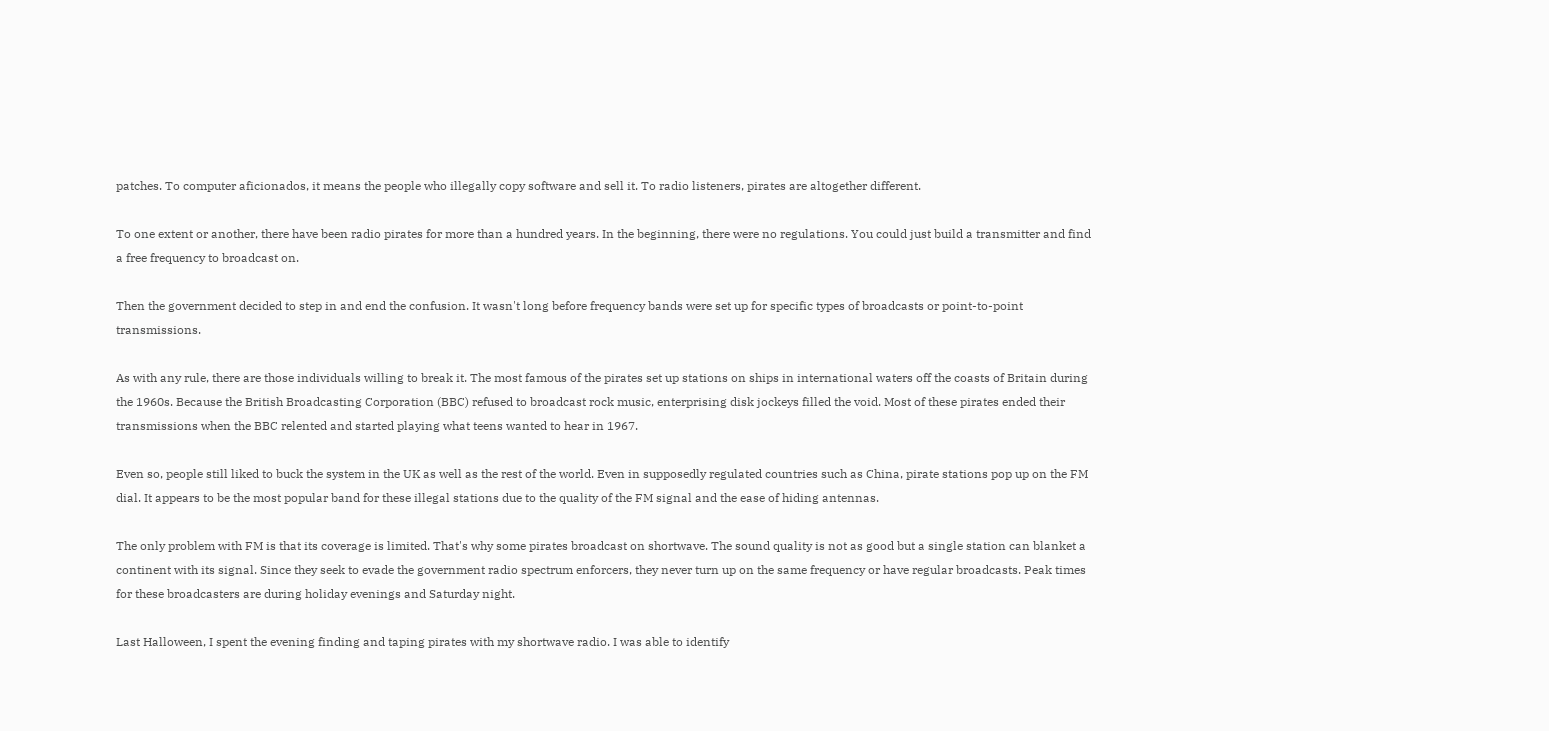patches. To computer aficionados, it means the people who illegally copy software and sell it. To radio listeners, pirates are altogether different.

To one extent or another, there have been radio pirates for more than a hundred years. In the beginning, there were no regulations. You could just build a transmitter and find a free frequency to broadcast on.

Then the government decided to step in and end the confusion. It wasn't long before frequency bands were set up for specific types of broadcasts or point-to-point transmissions.

As with any rule, there are those individuals willing to break it. The most famous of the pirates set up stations on ships in international waters off the coasts of Britain during the 1960s. Because the British Broadcasting Corporation (BBC) refused to broadcast rock music, enterprising disk jockeys filled the void. Most of these pirates ended their transmissions when the BBC relented and started playing what teens wanted to hear in 1967.

Even so, people still liked to buck the system in the UK as well as the rest of the world. Even in supposedly regulated countries such as China, pirate stations pop up on the FM dial. It appears to be the most popular band for these illegal stations due to the quality of the FM signal and the ease of hiding antennas.

The only problem with FM is that its coverage is limited. That's why some pirates broadcast on shortwave. The sound quality is not as good but a single station can blanket a continent with its signal. Since they seek to evade the government radio spectrum enforcers, they never turn up on the same frequency or have regular broadcasts. Peak times for these broadcasters are during holiday evenings and Saturday night.

Last Halloween, I spent the evening finding and taping pirates with my shortwave radio. I was able to identify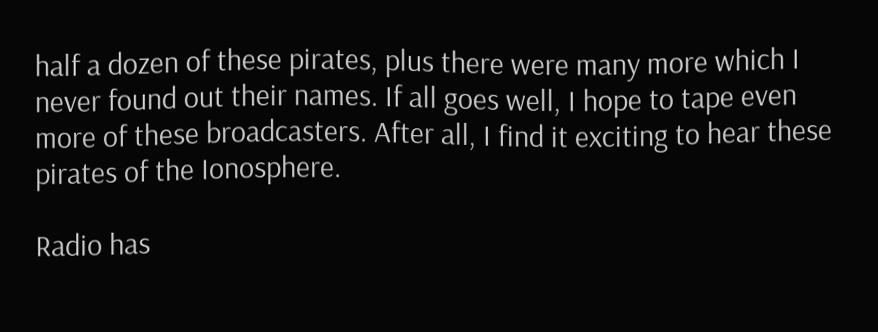half a dozen of these pirates, plus there were many more which I never found out their names. If all goes well, I hope to tape even more of these broadcasters. After all, I find it exciting to hear these pirates of the Ionosphere.

Radio has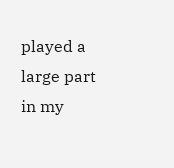played a large part in my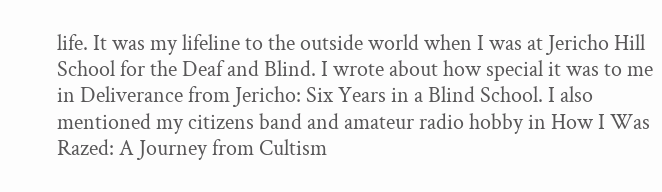life. It was my lifeline to the outside world when I was at Jericho Hill School for the Deaf and Blind. I wrote about how special it was to me in Deliverance from Jericho: Six Years in a Blind School. I also mentioned my citizens band and amateur radio hobby in How I Was Razed: A Journey from Cultism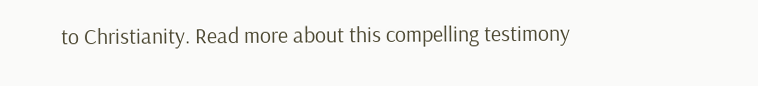to Christianity. Read more about this compelling testimony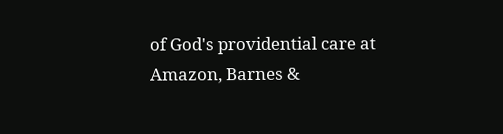of God's providential care at Amazon, Barnes &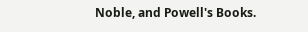Noble, and Powell's Books.